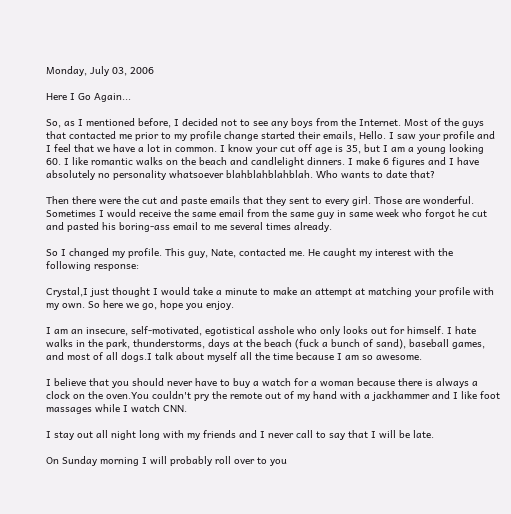Monday, July 03, 2006

Here I Go Again...

So, as I mentioned before, I decided not to see any boys from the Internet. Most of the guys that contacted me prior to my profile change started their emails, Hello. I saw your profile and I feel that we have a lot in common. I know your cut off age is 35, but I am a young looking 60. I like romantic walks on the beach and candlelight dinners. I make 6 figures and I have absolutely no personality whatsoever blahblahblahblah. Who wants to date that?

Then there were the cut and paste emails that they sent to every girl. Those are wonderful. Sometimes I would receive the same email from the same guy in same week who forgot he cut and pasted his boring-ass email to me several times already.

So I changed my profile. This guy, Nate, contacted me. He caught my interest with the following response:

Crystal,I just thought I would take a minute to make an attempt at matching your profile with my own. So here we go, hope you enjoy.

I am an insecure, self-motivated, egotistical asshole who only looks out for himself. I hate walks in the park, thunderstorms, days at the beach (fuck a bunch of sand), baseball games, and most of all dogs.I talk about myself all the time because I am so awesome.

I believe that you should never have to buy a watch for a woman because there is always a clock on the oven.You couldn't pry the remote out of my hand with a jackhammer and I like foot massages while I watch CNN.

I stay out all night long with my friends and I never call to say that I will be late.

On Sunday morning I will probably roll over to you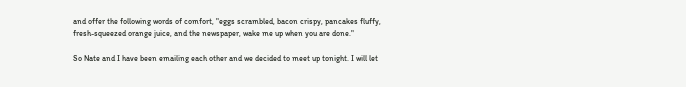and offer the following words of comfort, "eggs scrambled, bacon crispy, pancakes fluffy, fresh-squeezed orange juice, and the newspaper, wake me up when you are done."

So Nate and I have been emailing each other and we decided to meet up tonight. I will let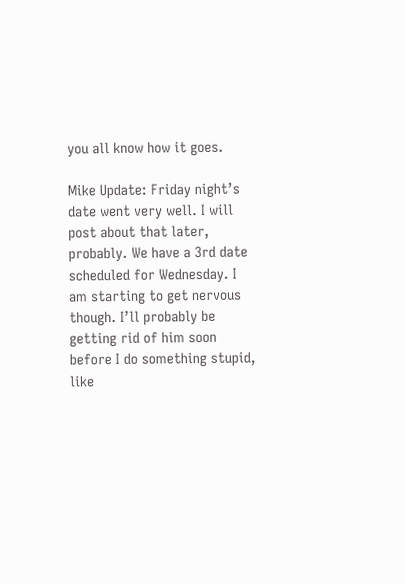you all know how it goes.

Mike Update: Friday night’s date went very well. I will post about that later, probably. We have a 3rd date scheduled for Wednesday. I am starting to get nervous though. I’ll probably be getting rid of him soon before I do something stupid, like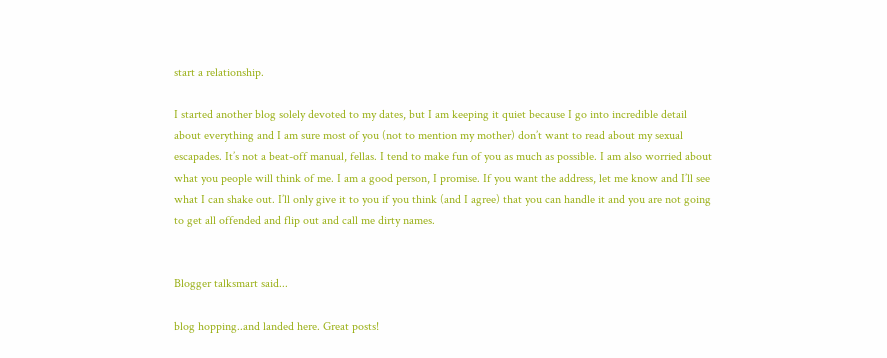start a relationship.

I started another blog solely devoted to my dates, but I am keeping it quiet because I go into incredible detail about everything and I am sure most of you (not to mention my mother) don’t want to read about my sexual escapades. It’s not a beat-off manual, fellas. I tend to make fun of you as much as possible. I am also worried about what you people will think of me. I am a good person, I promise. If you want the address, let me know and I’ll see what I can shake out. I’ll only give it to you if you think (and I agree) that you can handle it and you are not going to get all offended and flip out and call me dirty names.


Blogger talksmart said...

blog hopping..and landed here. Great posts!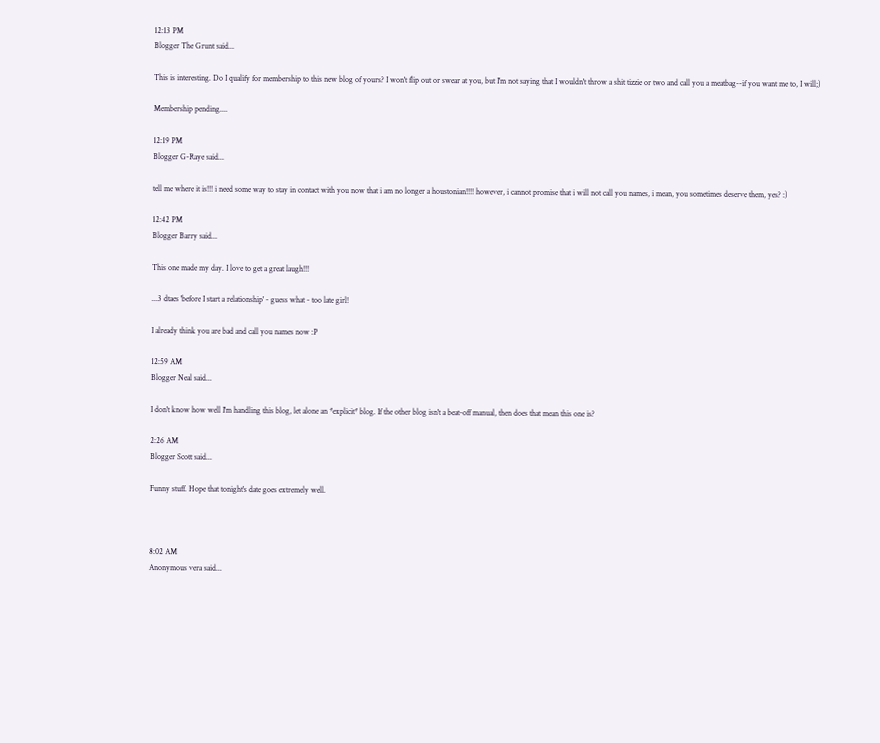12:13 PM
Blogger The Grunt said...

This is interesting. Do I qualify for membership to this new blog of yours? I won't flip out or swear at you, but I'm not saying that I wouldn't throw a shit tizzie or two and call you a meatbag--if you want me to, I will;)

Membership pending....

12:19 PM
Blogger G-Raye said...

tell me where it is!!! i need some way to stay in contact with you now that i am no longer a houstonian!!!! however, i cannot promise that i will not call you names, i mean, you sometimes deserve them, yes? :)

12:42 PM
Blogger Barry said...

This one made my day. I love to get a great laugh!!!

...3 dtaes 'before I start a relationship' - guess what - too late girl!

I already think you are bad and call you names now :P

12:59 AM
Blogger Neal said...

I don't know how well I'm handling this blog, let alone an *explicit* blog. If the other blog isn't a beat-off manual, then does that mean this one is?

2:26 AM
Blogger Scott said...

Funny stuff. Hope that tonight's date goes extremely well.



8:02 AM
Anonymous vera said...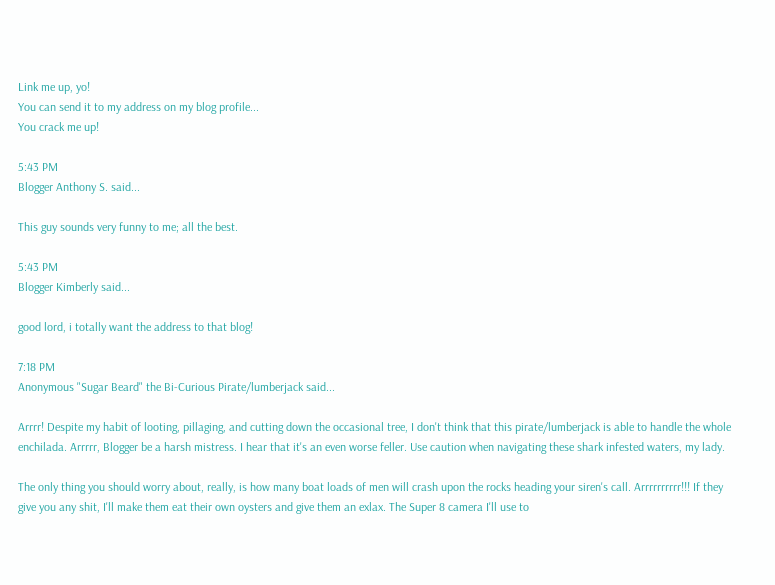Link me up, yo!
You can send it to my address on my blog profile...
You crack me up!

5:43 PM
Blogger Anthony S. said...

This guy sounds very funny to me; all the best.

5:43 PM
Blogger Kimberly said...

good lord, i totally want the address to that blog!

7:18 PM
Anonymous "Sugar Beard" the Bi-Curious Pirate/lumberjack said...

Arrrr! Despite my habit of looting, pillaging, and cutting down the occasional tree, I don't think that this pirate/lumberjack is able to handle the whole enchilada. Arrrrr, Blogger be a harsh mistress. I hear that it's an even worse feller. Use caution when navigating these shark infested waters, my lady.

The only thing you should worry about, really, is how many boat loads of men will crash upon the rocks heading your siren's call. Arrrrrrrrrr!!! If they give you any shit, I'll make them eat their own oysters and give them an exlax. The Super 8 camera I'll use to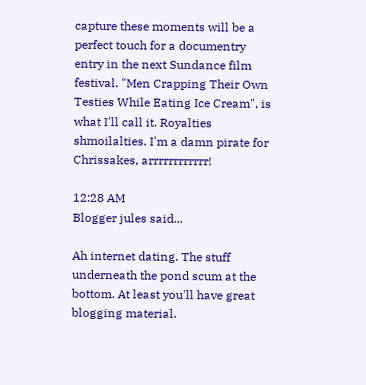capture these moments will be a perfect touch for a documentry entry in the next Sundance film festival. "Men Crapping Their Own Testies While Eating Ice Cream", is what I'll call it. Royalties shmoilalties. I'm a damn pirate for Chrissakes, arrrrrrrrrrrr!

12:28 AM
Blogger jules said...

Ah internet dating. The stuff underneath the pond scum at the bottom. At least you'll have great blogging material.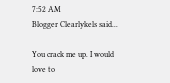7:52 AM
Blogger Clearlykels said...

You crack me up. I would love to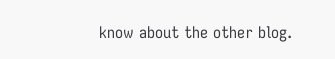know about the other blog.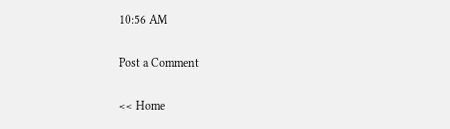10:56 AM

Post a Comment

<< Home